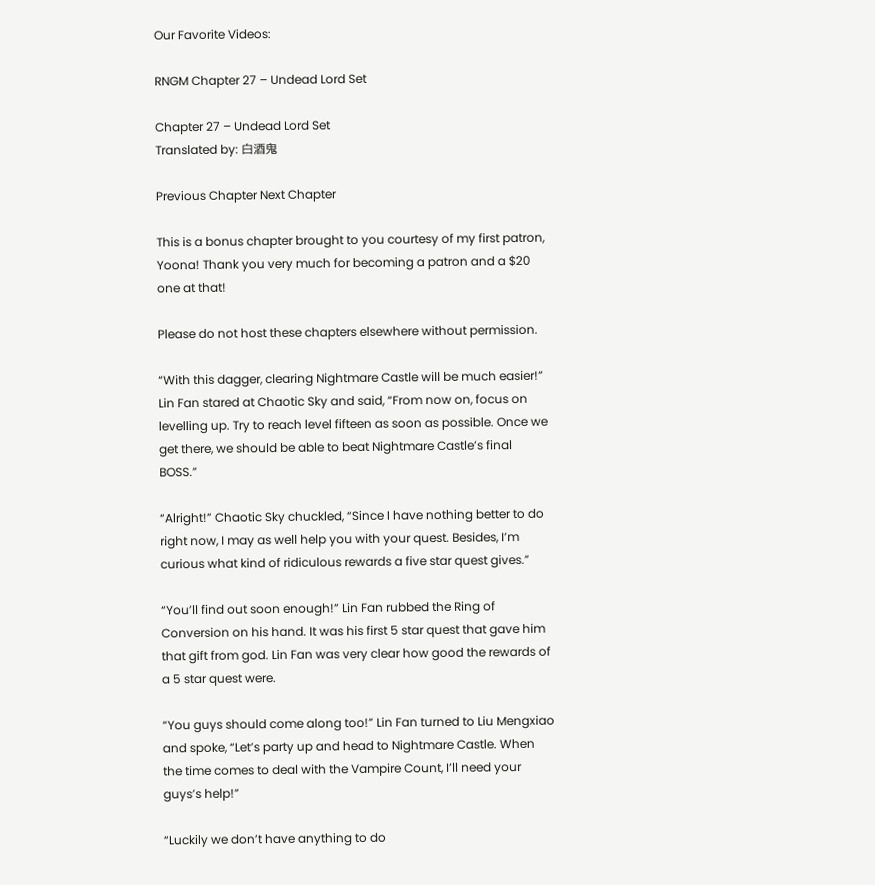Our Favorite Videos:

RNGM Chapter 27 – Undead Lord Set

Chapter 27 – Undead Lord Set
Translated by: 白酒鬼

Previous Chapter Next Chapter

This is a bonus chapter brought to you courtesy of my first patron, Yoona! Thank you very much for becoming a patron and a $20 one at that!

Please do not host these chapters elsewhere without permission.

“With this dagger, clearing Nightmare Castle will be much easier!” Lin Fan stared at Chaotic Sky and said, “From now on, focus on levelling up. Try to reach level fifteen as soon as possible. Once we get there, we should be able to beat Nightmare Castle’s final BOSS.”

“Alright!” Chaotic Sky chuckled, “Since I have nothing better to do right now, I may as well help you with your quest. Besides, I’m curious what kind of ridiculous rewards a five star quest gives.”

“You’ll find out soon enough!” Lin Fan rubbed the Ring of Conversion on his hand. It was his first 5 star quest that gave him that gift from god. Lin Fan was very clear how good the rewards of a 5 star quest were.

“You guys should come along too!” Lin Fan turned to Liu Mengxiao and spoke, “Let’s party up and head to Nightmare Castle. When the time comes to deal with the Vampire Count, I’ll need your guys’s help!”

“Luckily we don’t have anything to do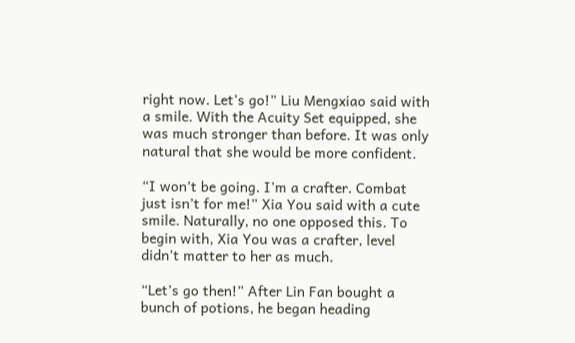right now. Let’s go!” Liu Mengxiao said with a smile. With the Acuity Set equipped, she was much stronger than before. It was only natural that she would be more confident.

“I won’t be going. I’m a crafter. Combat just isn’t for me!” Xia You said with a cute smile. Naturally, no one opposed this. To begin with, Xia You was a crafter, level didn’t matter to her as much.

“Let’s go then!” After Lin Fan bought a bunch of potions, he began heading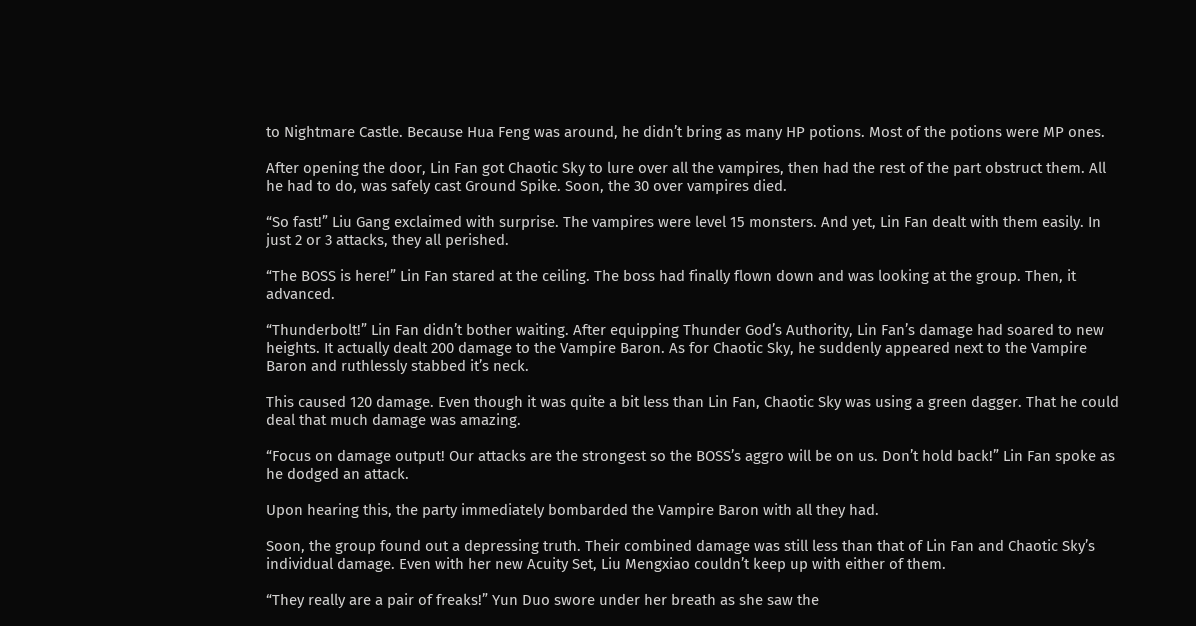to Nightmare Castle. Because Hua Feng was around, he didn’t bring as many HP potions. Most of the potions were MP ones.

After opening the door, Lin Fan got Chaotic Sky to lure over all the vampires, then had the rest of the part obstruct them. All he had to do, was safely cast Ground Spike. Soon, the 30 over vampires died.

“So fast!” Liu Gang exclaimed with surprise. The vampires were level 15 monsters. And yet, Lin Fan dealt with them easily. In just 2 or 3 attacks, they all perished.

“The BOSS is here!” Lin Fan stared at the ceiling. The boss had finally flown down and was looking at the group. Then, it advanced.

“Thunderbolt!” Lin Fan didn’t bother waiting. After equipping Thunder God’s Authority, Lin Fan’s damage had soared to new heights. It actually dealt 200 damage to the Vampire Baron. As for Chaotic Sky, he suddenly appeared next to the Vampire Baron and ruthlessly stabbed it’s neck.

This caused 120 damage. Even though it was quite a bit less than Lin Fan, Chaotic Sky was using a green dagger. That he could deal that much damage was amazing.

“Focus on damage output! Our attacks are the strongest so the BOSS’s aggro will be on us. Don’t hold back!” Lin Fan spoke as he dodged an attack.

Upon hearing this, the party immediately bombarded the Vampire Baron with all they had.

Soon, the group found out a depressing truth. Their combined damage was still less than that of Lin Fan and Chaotic Sky’s individual damage. Even with her new Acuity Set, Liu Mengxiao couldn’t keep up with either of them.

“They really are a pair of freaks!” Yun Duo swore under her breath as she saw the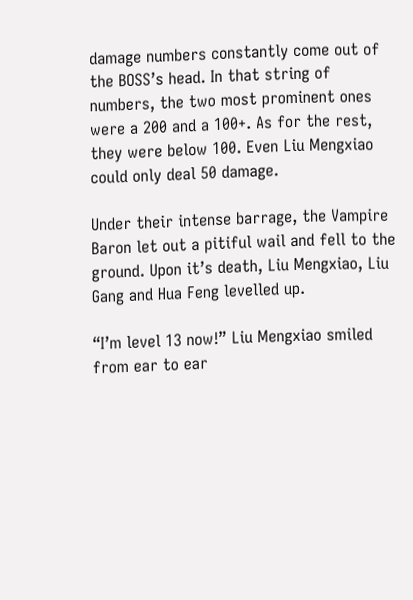damage numbers constantly come out of the BOSS’s head. In that string of numbers, the two most prominent ones were a 200 and a 100+. As for the rest, they were below 100. Even Liu Mengxiao could only deal 50 damage.

Under their intense barrage, the Vampire Baron let out a pitiful wail and fell to the ground. Upon it’s death, Liu Mengxiao, Liu Gang and Hua Feng levelled up.

“I’m level 13 now!” Liu Mengxiao smiled from ear to ear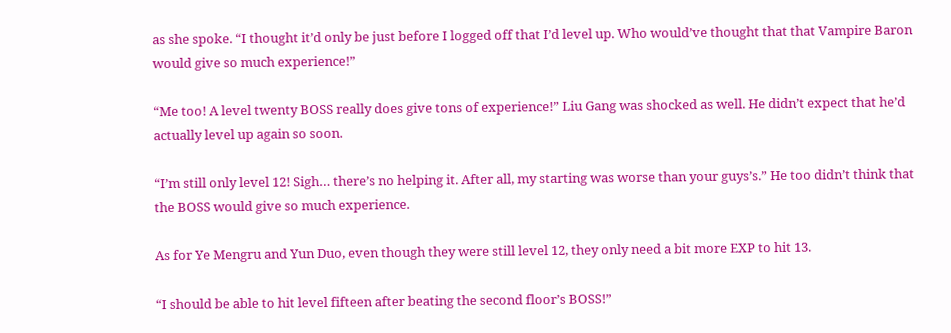as she spoke. “I thought it’d only be just before I logged off that I’d level up. Who would’ve thought that that Vampire Baron would give so much experience!”

“Me too! A level twenty BOSS really does give tons of experience!” Liu Gang was shocked as well. He didn’t expect that he’d actually level up again so soon.

“I’m still only level 12! Sigh… there’s no helping it. After all, my starting was worse than your guys’s.” He too didn’t think that the BOSS would give so much experience.

As for Ye Mengru and Yun Duo, even though they were still level 12, they only need a bit more EXP to hit 13.

“I should be able to hit level fifteen after beating the second floor’s BOSS!”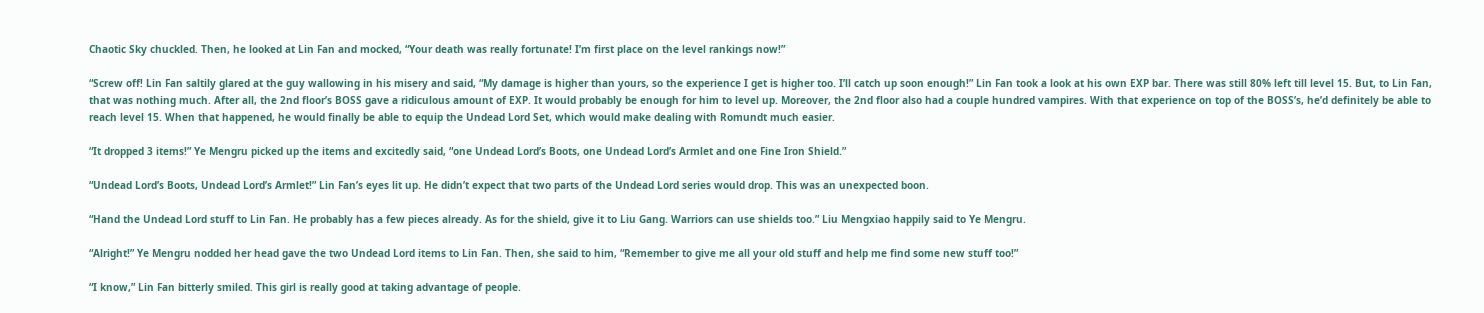Chaotic Sky chuckled. Then, he looked at Lin Fan and mocked, “Your death was really fortunate! I’m first place on the level rankings now!”

“Screw off! Lin Fan saltily glared at the guy wallowing in his misery and said, “My damage is higher than yours, so the experience I get is higher too. I’ll catch up soon enough!” Lin Fan took a look at his own EXP bar. There was still 80% left till level 15. But, to Lin Fan, that was nothing much. After all, the 2nd floor’s BOSS gave a ridiculous amount of EXP. It would probably be enough for him to level up. Moreover, the 2nd floor also had a couple hundred vampires. With that experience on top of the BOSS’s, he’d definitely be able to reach level 15. When that happened, he would finally be able to equip the Undead Lord Set, which would make dealing with Romundt much easier.

“It dropped 3 items!” Ye Mengru picked up the items and excitedly said, “one Undead Lord’s Boots, one Undead Lord’s Armlet and one Fine Iron Shield.”

“Undead Lord’s Boots, Undead Lord’s Armlet!” Lin Fan’s eyes lit up. He didn’t expect that two parts of the Undead Lord series would drop. This was an unexpected boon.

“Hand the Undead Lord stuff to Lin Fan. He probably has a few pieces already. As for the shield, give it to Liu Gang. Warriors can use shields too.” Liu Mengxiao happily said to Ye Mengru.

“Alright!” Ye Mengru nodded her head gave the two Undead Lord items to Lin Fan. Then, she said to him, “Remember to give me all your old stuff and help me find some new stuff too!”

“I know,” Lin Fan bitterly smiled. This girl is really good at taking advantage of people.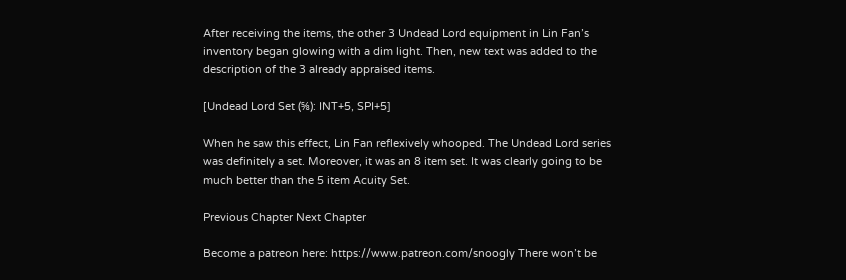After receiving the items, the other 3 Undead Lord equipment in Lin Fan’s inventory began glowing with a dim light. Then, new text was added to the description of the 3 already appraised items.

[Undead Lord Set (⅝): INT+5, SPI+5]

When he saw this effect, Lin Fan reflexively whooped. The Undead Lord series was definitely a set. Moreover, it was an 8 item set. It was clearly going to be much better than the 5 item Acuity Set.

Previous Chapter Next Chapter

Become a patreon here: https://www.patreon.com/snoogly There won’t be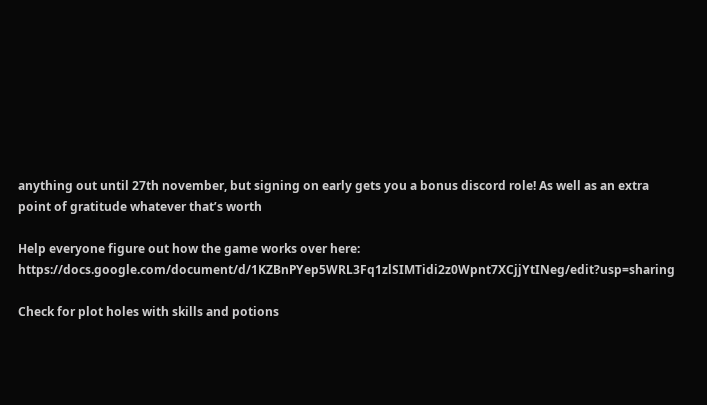anything out until 27th november, but signing on early gets you a bonus discord role! As well as an extra point of gratitude whatever that’s worth

Help everyone figure out how the game works over here: https://docs.google.com/document/d/1KZBnPYep5WRL3Fq1zlSIMTidi2z0Wpnt7XCjjYtINeg/edit?usp=sharing

Check for plot holes with skills and potions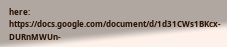here: https://docs.google.com/document/d/1d31CWs1BKcx-DURnMWUn-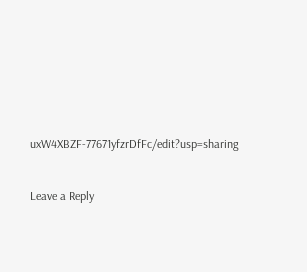uxW4XBZF-77671yfzrDfFc/edit?usp=sharing


Leave a Reply